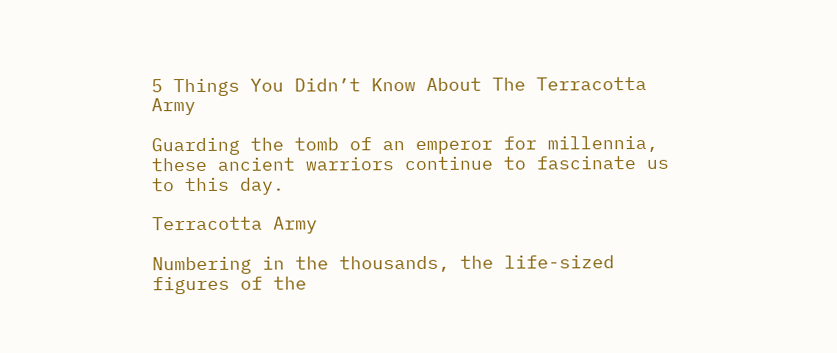5 Things You Didn’t Know About The Terracotta Army

Guarding the tomb of an emperor for millennia, these ancient warriors continue to fascinate us to this day.

Terracotta Army

Numbering in the thousands, the life-sized figures of the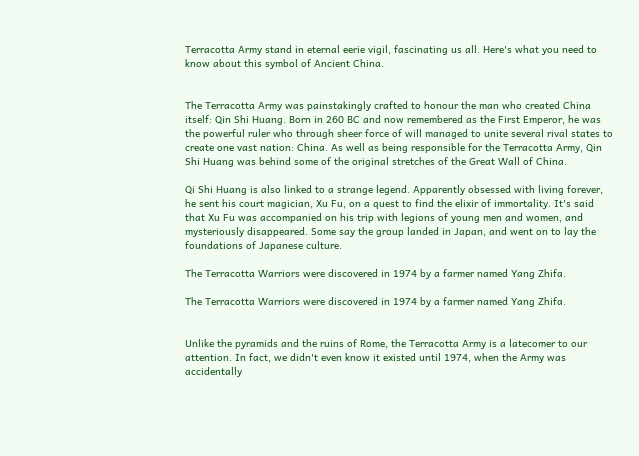Terracotta Army stand in eternal eerie vigil, fascinating us all. Here's what you need to know about this symbol of Ancient China.


The Terracotta Army was painstakingly crafted to honour the man who created China itself: Qin Shi Huang. Born in 260 BC and now remembered as the First Emperor, he was the powerful ruler who through sheer force of will managed to unite several rival states to create one vast nation: China. As well as being responsible for the Terracotta Army, Qin Shi Huang was behind some of the original stretches of the Great Wall of China.

Qi Shi Huang is also linked to a strange legend. Apparently obsessed with living forever, he sent his court magician, Xu Fu, on a quest to find the elixir of immortality. It's said that Xu Fu was accompanied on his trip with legions of young men and women, and mysteriously disappeared. Some say the group landed in Japan, and went on to lay the foundations of Japanese culture.

The Terracotta Warriors were discovered in 1974 by a farmer named Yang Zhifa.

The Terracotta Warriors were discovered in 1974 by a farmer named Yang Zhifa.


Unlike the pyramids and the ruins of Rome, the Terracotta Army is a latecomer to our attention. In fact, we didn't even know it existed until 1974, when the Army was accidentally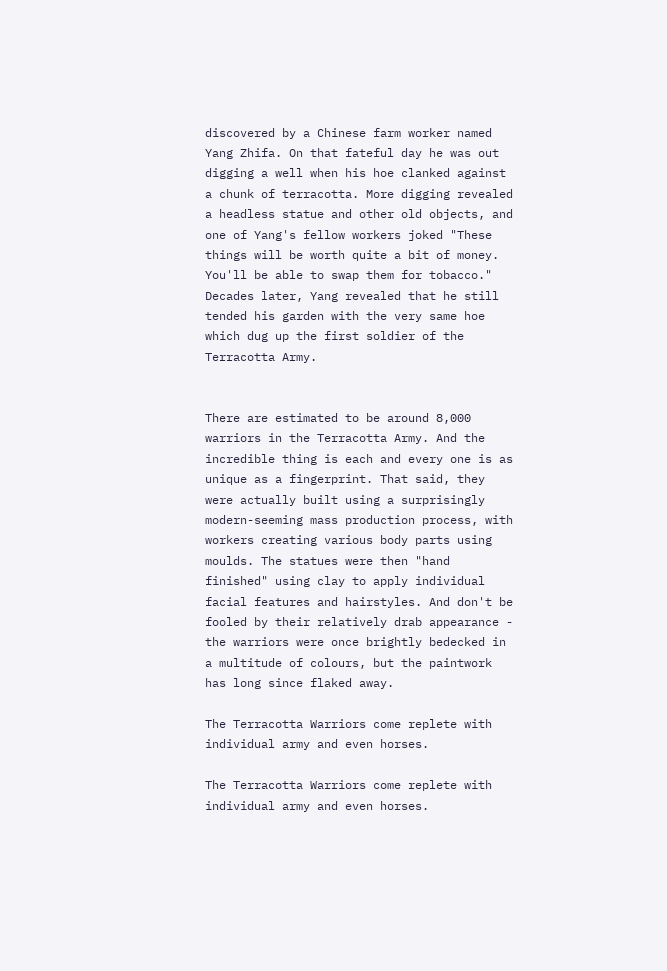discovered by a Chinese farm worker named Yang Zhifa. On that fateful day he was out digging a well when his hoe clanked against a chunk of terracotta. More digging revealed a headless statue and other old objects, and one of Yang's fellow workers joked "These things will be worth quite a bit of money. You'll be able to swap them for tobacco." Decades later, Yang revealed that he still tended his garden with the very same hoe which dug up the first soldier of the Terracotta Army.


There are estimated to be around 8,000 warriors in the Terracotta Army. And the incredible thing is each and every one is as unique as a fingerprint. That said, they were actually built using a surprisingly modern-seeming mass production process, with workers creating various body parts using moulds. The statues were then "hand finished" using clay to apply individual facial features and hairstyles. And don't be fooled by their relatively drab appearance - the warriors were once brightly bedecked in a multitude of colours, but the paintwork has long since flaked away.

The Terracotta Warriors come replete with individual army and even horses.

The Terracotta Warriors come replete with individual army and even horses.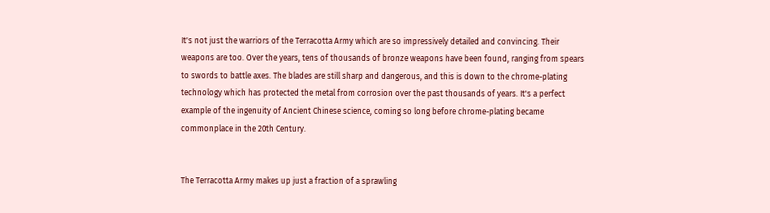It's not just the warriors of the Terracotta Army which are so impressively detailed and convincing. Their weapons are too. Over the years, tens of thousands of bronze weapons have been found, ranging from spears to swords to battle axes. The blades are still sharp and dangerous, and this is down to the chrome-plating technology which has protected the metal from corrosion over the past thousands of years. It's a perfect example of the ingenuity of Ancient Chinese science, coming so long before chrome-plating became commonplace in the 20th Century.


The Terracotta Army makes up just a fraction of a sprawling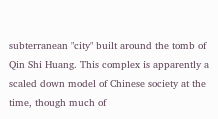subterranean "city" built around the tomb of Qin Shi Huang. This complex is apparently a scaled down model of Chinese society at the time, though much of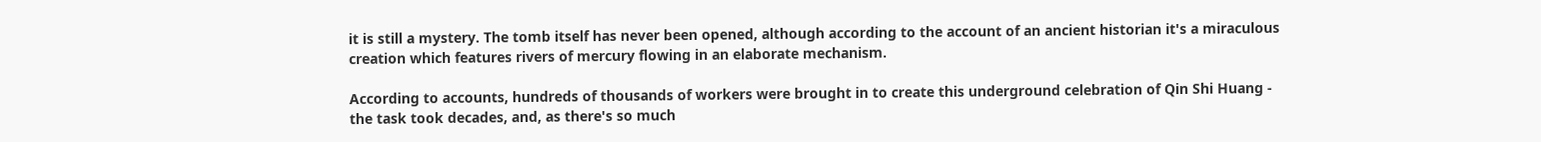it is still a mystery. The tomb itself has never been opened, although according to the account of an ancient historian it's a miraculous creation which features rivers of mercury flowing in an elaborate mechanism.

According to accounts, hundreds of thousands of workers were brought in to create this underground celebration of Qin Shi Huang - the task took decades, and, as there's so much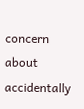concern about accidentally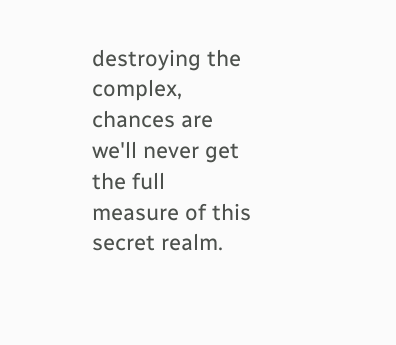destroying the complex, chances are we'll never get the full measure of this secret realm.